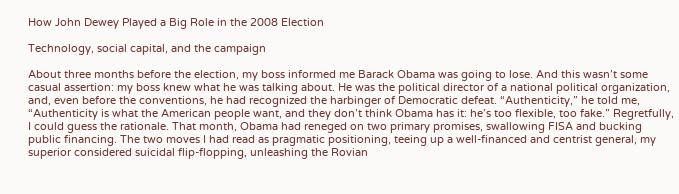How John Dewey Played a Big Role in the 2008 Election

Technology, social capital, and the campaign

About three months before the election, my boss informed me Barack Obama was going to lose. And this wasn’t some casual assertion: my boss knew what he was talking about. He was the political director of a national political organization, and, even before the conventions, he had recognized the harbinger of Democratic defeat. “Authenticity,” he told me, “Authenticity is what the American people want, and they don’t think Obama has it: he’s too flexible, too fake.” Regretfully, I could guess the rationale. That month, Obama had reneged on two primary promises, swallowing FISA and bucking public financing. The two moves I had read as pragmatic positioning, teeing up a well-financed and centrist general, my superior considered suicidal flip-flopping, unleashing the Rovian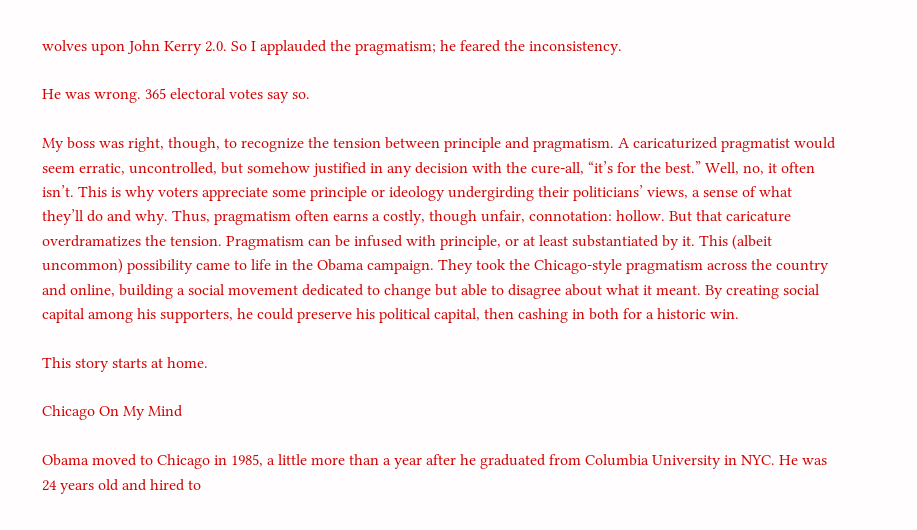wolves upon John Kerry 2.0. So I applauded the pragmatism; he feared the inconsistency.

He was wrong. 365 electoral votes say so.

My boss was right, though, to recognize the tension between principle and pragmatism. A caricaturized pragmatist would seem erratic, uncontrolled, but somehow justified in any decision with the cure-all, “it’s for the best.” Well, no, it often isn’t. This is why voters appreciate some principle or ideology undergirding their politicians’ views, a sense of what they’ll do and why. Thus, pragmatism often earns a costly, though unfair, connotation: hollow. But that caricature overdramatizes the tension. Pragmatism can be infused with principle, or at least substantiated by it. This (albeit uncommon) possibility came to life in the Obama campaign. They took the Chicago-style pragmatism across the country and online, building a social movement dedicated to change but able to disagree about what it meant. By creating social capital among his supporters, he could preserve his political capital, then cashing in both for a historic win.

This story starts at home.

Chicago On My Mind

Obama moved to Chicago in 1985, a little more than a year after he graduated from Columbia University in NYC. He was 24 years old and hired to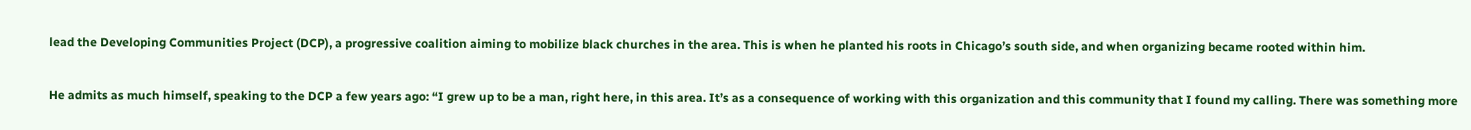lead the Developing Communities Project (DCP), a progressive coalition aiming to mobilize black churches in the area. This is when he planted his roots in Chicago’s south side, and when organizing became rooted within him.

He admits as much himself, speaking to the DCP a few years ago: “I grew up to be a man, right here, in this area. It’s as a consequence of working with this organization and this community that I found my calling. There was something more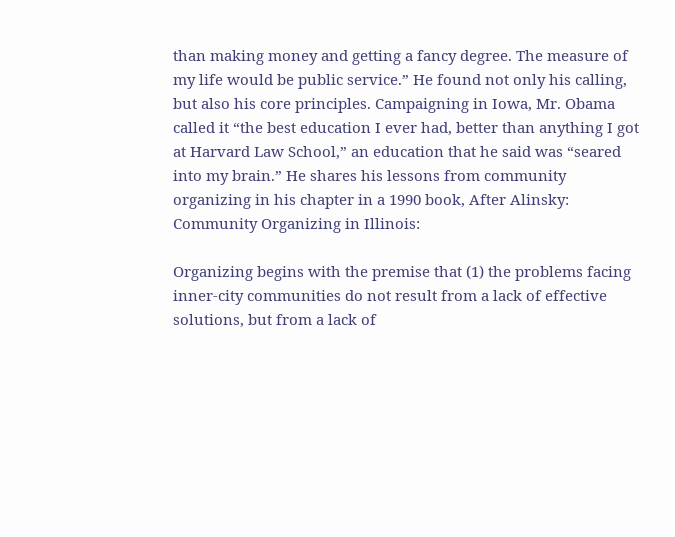than making money and getting a fancy degree. The measure of my life would be public service.” He found not only his calling, but also his core principles. Campaigning in Iowa, Mr. Obama called it “the best education I ever had, better than anything I got at Harvard Law School,” an education that he said was “seared into my brain.” He shares his lessons from community organizing in his chapter in a 1990 book, After Alinsky: Community Organizing in Illinois:

Organizing begins with the premise that (1) the problems facing inner-city communities do not result from a lack of effective solutions, but from a lack of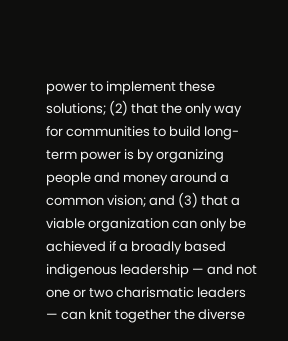power to implement these solutions; (2) that the only way for communities to build long-term power is by organizing people and money around a common vision; and (3) that a viable organization can only be achieved if a broadly based indigenous leadership — and not one or two charismatic leaders — can knit together the diverse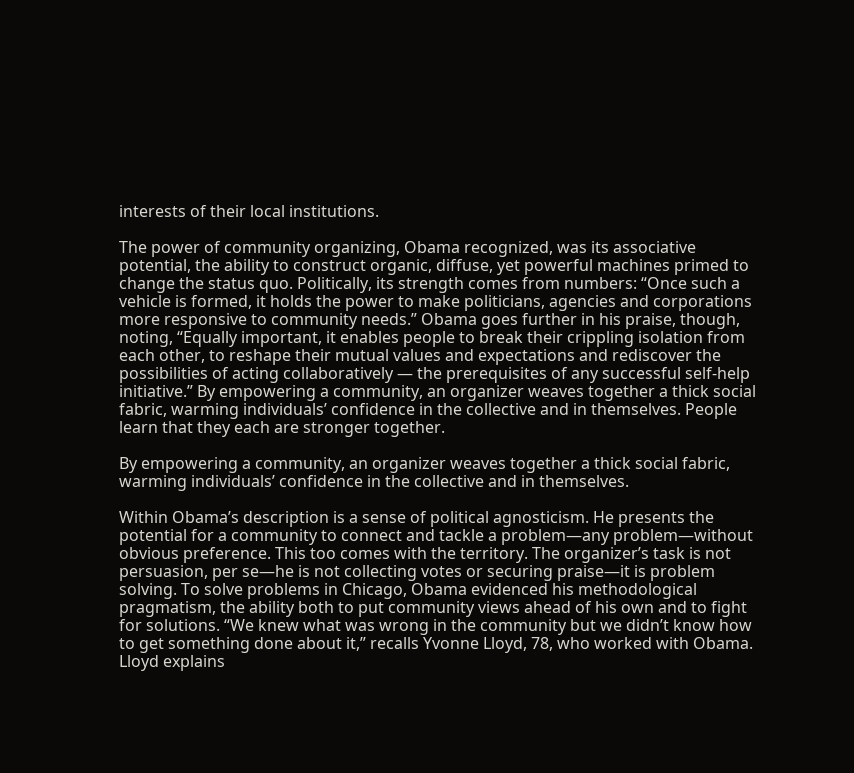interests of their local institutions.

The power of community organizing, Obama recognized, was its associative potential, the ability to construct organic, diffuse, yet powerful machines primed to change the status quo. Politically, its strength comes from numbers: “Once such a vehicle is formed, it holds the power to make politicians, agencies and corporations more responsive to community needs.” Obama goes further in his praise, though, noting, “Equally important, it enables people to break their crippling isolation from each other, to reshape their mutual values and expectations and rediscover the possibilities of acting collaboratively — the prerequisites of any successful self-help initiative.” By empowering a community, an organizer weaves together a thick social fabric, warming individuals’ confidence in the collective and in themselves. People learn that they each are stronger together.

By empowering a community, an organizer weaves together a thick social fabric, warming individuals’ confidence in the collective and in themselves.

Within Obama’s description is a sense of political agnosticism. He presents the potential for a community to connect and tackle a problem—any problem—without obvious preference. This too comes with the territory. The organizer’s task is not persuasion, per se—he is not collecting votes or securing praise—it is problem solving. To solve problems in Chicago, Obama evidenced his methodological pragmatism, the ability both to put community views ahead of his own and to fight for solutions. “We knew what was wrong in the community but we didn’t know how to get something done about it,” recalls Yvonne Lloyd, 78, who worked with Obama. Lloyd explains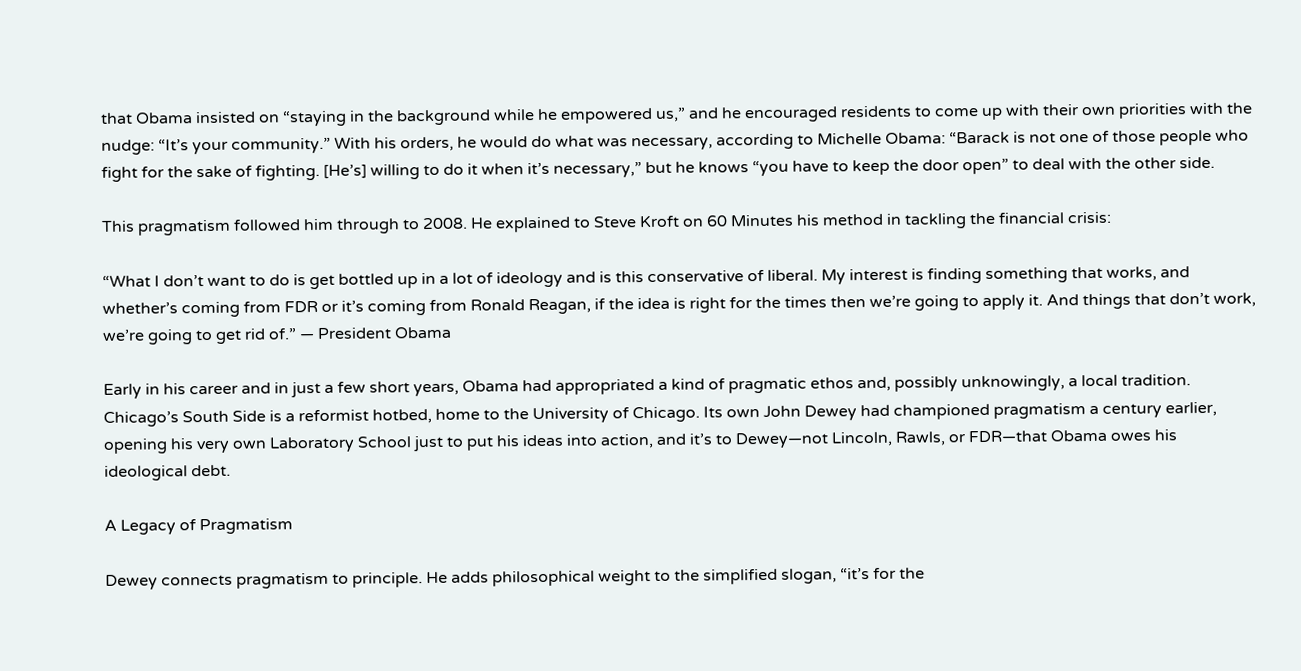that Obama insisted on “staying in the background while he empowered us,” and he encouraged residents to come up with their own priorities with the nudge: “It’s your community.” With his orders, he would do what was necessary, according to Michelle Obama: “Barack is not one of those people who fight for the sake of fighting. [He’s] willing to do it when it’s necessary,” but he knows “you have to keep the door open” to deal with the other side.

This pragmatism followed him through to 2008. He explained to Steve Kroft on 60 Minutes his method in tackling the financial crisis:

“What I don’t want to do is get bottled up in a lot of ideology and is this conservative of liberal. My interest is finding something that works, and whether’s coming from FDR or it’s coming from Ronald Reagan, if the idea is right for the times then we’re going to apply it. And things that don’t work, we’re going to get rid of.” — President Obama

Early in his career and in just a few short years, Obama had appropriated a kind of pragmatic ethos and, possibly unknowingly, a local tradition. Chicago’s South Side is a reformist hotbed, home to the University of Chicago. Its own John Dewey had championed pragmatism a century earlier, opening his very own Laboratory School just to put his ideas into action, and it’s to Dewey—not Lincoln, Rawls, or FDR—that Obama owes his ideological debt.

A Legacy of Pragmatism

Dewey connects pragmatism to principle. He adds philosophical weight to the simplified slogan, “it’s for the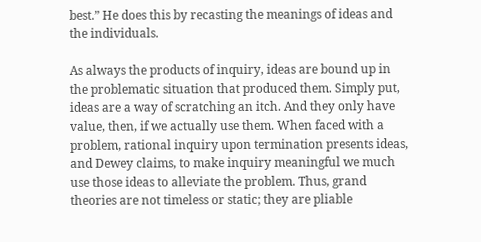best.” He does this by recasting the meanings of ideas and the individuals.

As always the products of inquiry, ideas are bound up in the problematic situation that produced them. Simply put, ideas are a way of scratching an itch. And they only have value, then, if we actually use them. When faced with a problem, rational inquiry upon termination presents ideas, and Dewey claims, to make inquiry meaningful we much use those ideas to alleviate the problem. Thus, grand theories are not timeless or static; they are pliable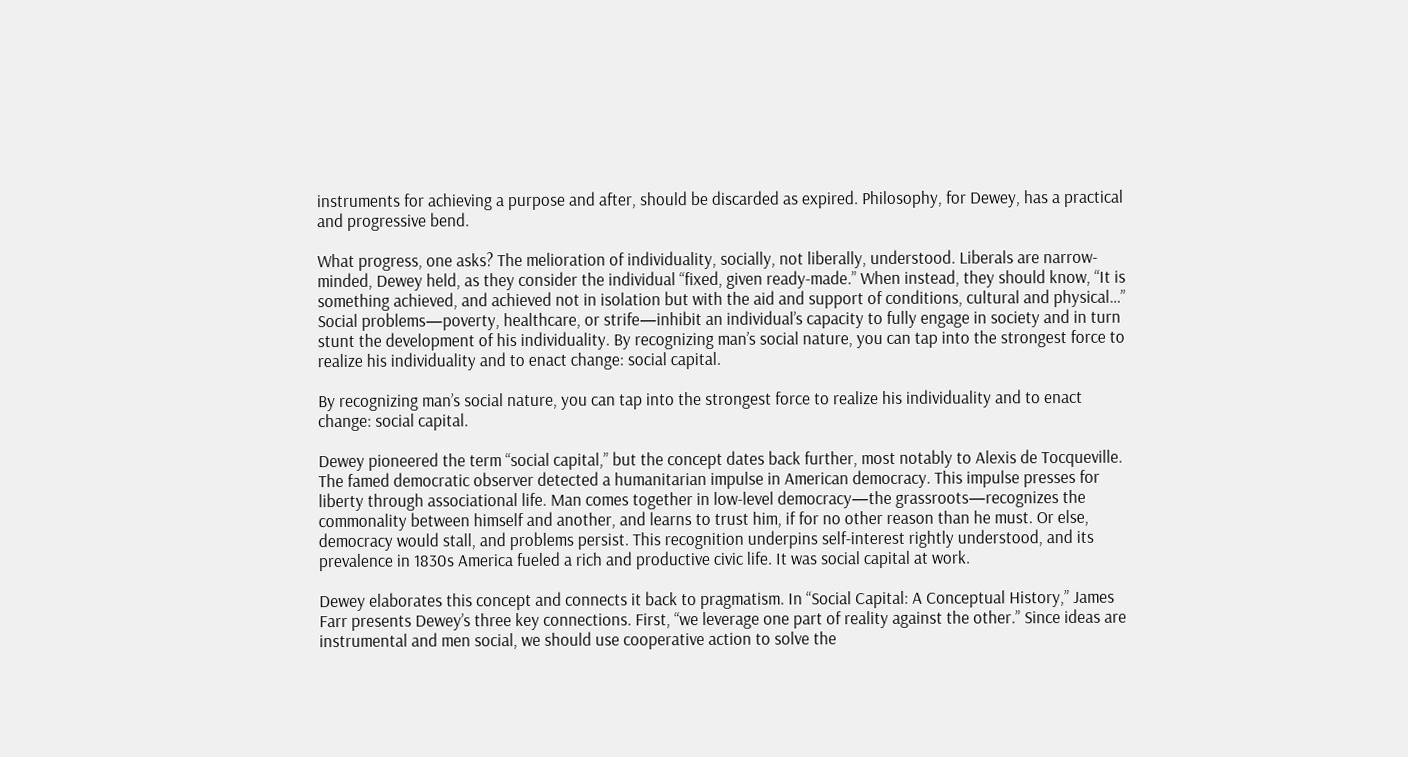instruments for achieving a purpose and after, should be discarded as expired. Philosophy, for Dewey, has a practical and progressive bend.

What progress, one asks? The melioration of individuality, socially, not liberally, understood. Liberals are narrow-minded, Dewey held, as they consider the individual “fixed, given ready-made.” When instead, they should know, “It is something achieved, and achieved not in isolation but with the aid and support of conditions, cultural and physical…” Social problems—poverty, healthcare, or strife—inhibit an individual’s capacity to fully engage in society and in turn stunt the development of his individuality. By recognizing man’s social nature, you can tap into the strongest force to realize his individuality and to enact change: social capital.

By recognizing man’s social nature, you can tap into the strongest force to realize his individuality and to enact change: social capital.

Dewey pioneered the term “social capital,” but the concept dates back further, most notably to Alexis de Tocqueville. The famed democratic observer detected a humanitarian impulse in American democracy. This impulse presses for liberty through associational life. Man comes together in low-level democracy—the grassroots—recognizes the commonality between himself and another, and learns to trust him, if for no other reason than he must. Or else, democracy would stall, and problems persist. This recognition underpins self-interest rightly understood, and its prevalence in 1830s America fueled a rich and productive civic life. It was social capital at work.

Dewey elaborates this concept and connects it back to pragmatism. In “Social Capital: A Conceptual History,” James Farr presents Dewey’s three key connections. First, “we leverage one part of reality against the other.” Since ideas are instrumental and men social, we should use cooperative action to solve the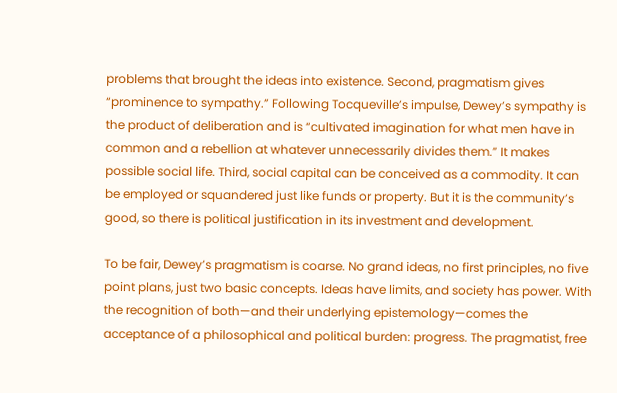problems that brought the ideas into existence. Second, pragmatism gives “prominence to sympathy.” Following Tocqueville’s impulse, Dewey’s sympathy is the product of deliberation and is “cultivated imagination for what men have in common and a rebellion at whatever unnecessarily divides them.” It makes possible social life. Third, social capital can be conceived as a commodity. It can be employed or squandered just like funds or property. But it is the community’s good, so there is political justification in its investment and development.

To be fair, Dewey’s pragmatism is coarse. No grand ideas, no first principles, no five point plans, just two basic concepts. Ideas have limits, and society has power. With the recognition of both—and their underlying epistemology—comes the acceptance of a philosophical and political burden: progress. The pragmatist, free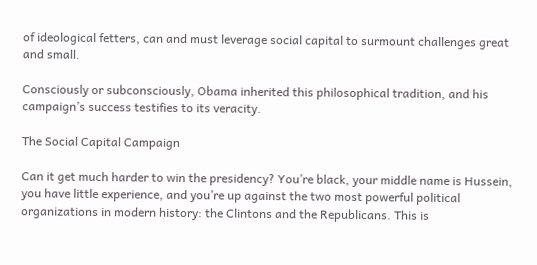of ideological fetters, can and must leverage social capital to surmount challenges great and small.

Consciously or subconsciously, Obama inherited this philosophical tradition, and his campaign’s success testifies to its veracity.

The Social Capital Campaign

Can it get much harder to win the presidency? You’re black, your middle name is Hussein, you have little experience, and you’re up against the two most powerful political organizations in modern history: the Clintons and the Republicans. This is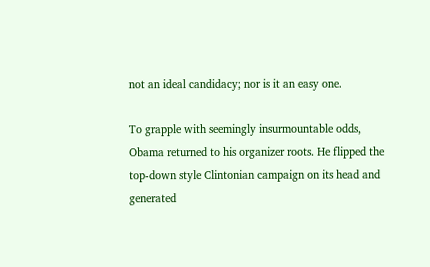not an ideal candidacy; nor is it an easy one.

To grapple with seemingly insurmountable odds, Obama returned to his organizer roots. He flipped the top-down style Clintonian campaign on its head and generated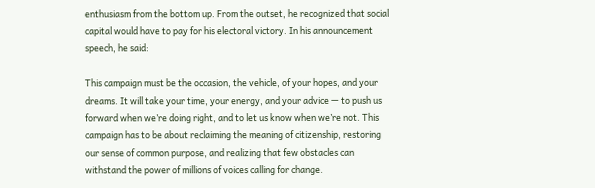enthusiasm from the bottom up. From the outset, he recognized that social capital would have to pay for his electoral victory. In his announcement speech, he said:

This campaign must be the occasion, the vehicle, of your hopes, and your dreams. It will take your time, your energy, and your advice — to push us forward when we’re doing right, and to let us know when we’re not. This campaign has to be about reclaiming the meaning of citizenship, restoring our sense of common purpose, and realizing that few obstacles can withstand the power of millions of voices calling for change.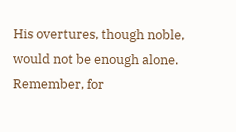His overtures, though noble, would not be enough alone. Remember, for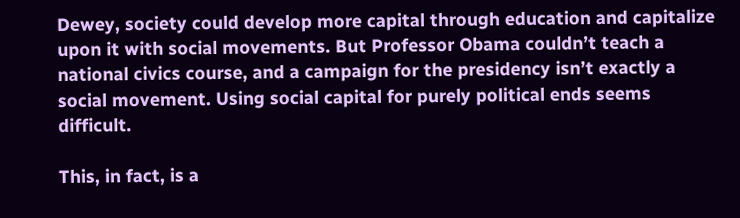Dewey, society could develop more capital through education and capitalize upon it with social movements. But Professor Obama couldn’t teach a national civics course, and a campaign for the presidency isn’t exactly a social movement. Using social capital for purely political ends seems difficult.

This, in fact, is a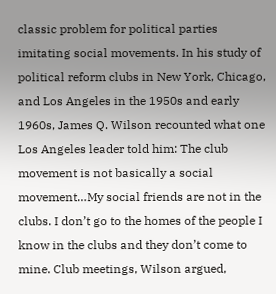classic problem for political parties imitating social movements. In his study of political reform clubs in New York, Chicago, and Los Angeles in the 1950s and early 1960s, James Q. Wilson recounted what one Los Angeles leader told him: The club movement is not basically a social movement…My social friends are not in the clubs. I don’t go to the homes of the people I know in the clubs and they don’t come to mine. Club meetings, Wilson argued,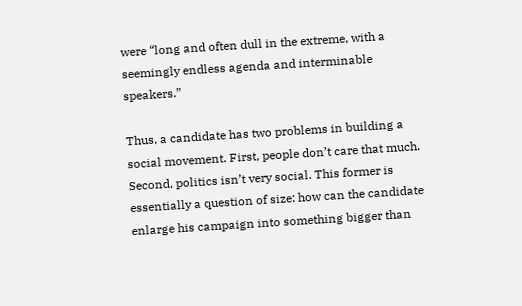were “long and often dull in the extreme, with a seemingly endless agenda and interminable speakers.”

Thus, a candidate has two problems in building a social movement. First, people don’t care that much. Second, politics isn’t very social. This former is essentially a question of size: how can the candidate enlarge his campaign into something bigger than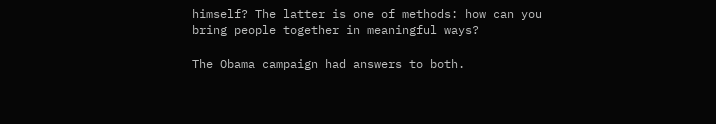himself? The latter is one of methods: how can you bring people together in meaningful ways?

The Obama campaign had answers to both.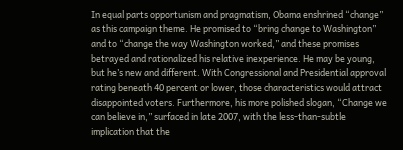In equal parts opportunism and pragmatism, Obama enshrined “change” as this campaign theme. He promised to “bring change to Washington” and to “change the way Washington worked,” and these promises betrayed and rationalized his relative inexperience. He may be young, but he’s new and different. With Congressional and Presidential approval rating beneath 40 percent or lower, those characteristics would attract disappointed voters. Furthermore, his more polished slogan, “Change we can believe in,” surfaced in late 2007, with the less-than-subtle implication that the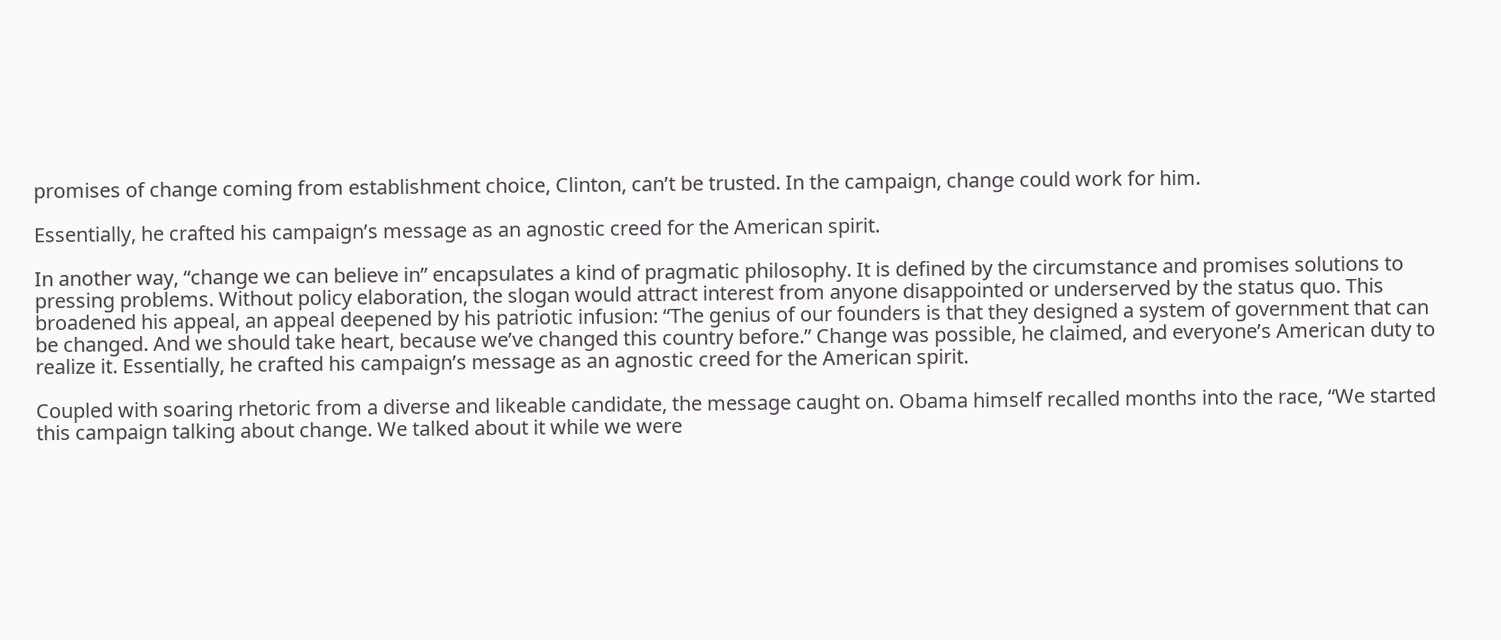promises of change coming from establishment choice, Clinton, can’t be trusted. In the campaign, change could work for him.

Essentially, he crafted his campaign’s message as an agnostic creed for the American spirit.

In another way, “change we can believe in” encapsulates a kind of pragmatic philosophy. It is defined by the circumstance and promises solutions to pressing problems. Without policy elaboration, the slogan would attract interest from anyone disappointed or underserved by the status quo. This broadened his appeal, an appeal deepened by his patriotic infusion: “The genius of our founders is that they designed a system of government that can be changed. And we should take heart, because we’ve changed this country before.” Change was possible, he claimed, and everyone’s American duty to realize it. Essentially, he crafted his campaign’s message as an agnostic creed for the American spirit.

Coupled with soaring rhetoric from a diverse and likeable candidate, the message caught on. Obama himself recalled months into the race, “We started this campaign talking about change. We talked about it while we were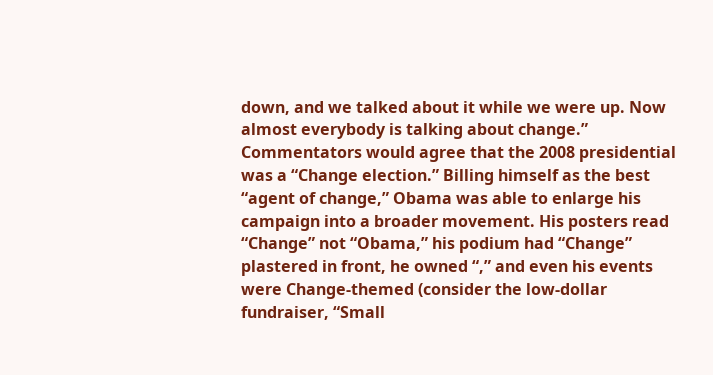down, and we talked about it while we were up. Now almost everybody is talking about change.” Commentators would agree that the 2008 presidential was a “Change election.” Billing himself as the best “agent of change,” Obama was able to enlarge his campaign into a broader movement. His posters read “Change” not “Obama,” his podium had “Change” plastered in front, he owned “,” and even his events were Change-themed (consider the low-dollar fundraiser, “Small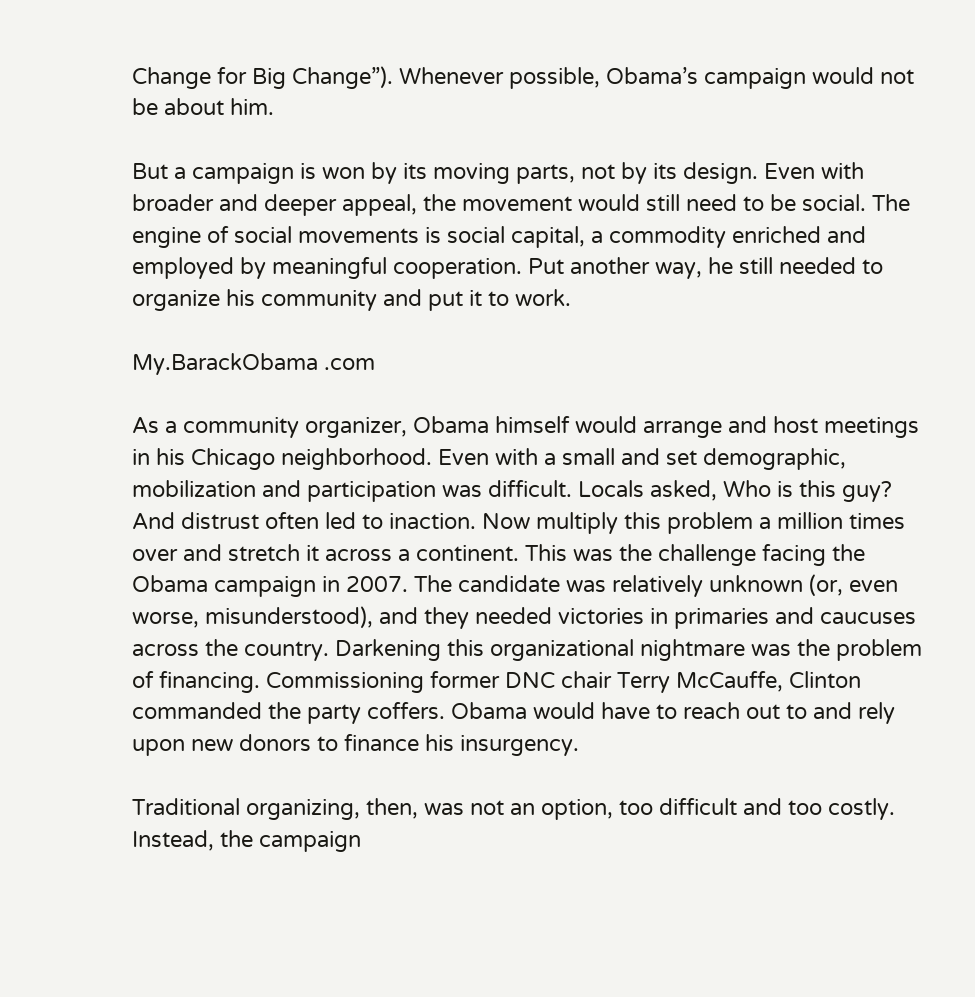Change for Big Change”). Whenever possible, Obama’s campaign would not be about him.

But a campaign is won by its moving parts, not by its design. Even with broader and deeper appeal, the movement would still need to be social. The engine of social movements is social capital, a commodity enriched and employed by meaningful cooperation. Put another way, he still needed to organize his community and put it to work.

My.BarackObama .com

As a community organizer, Obama himself would arrange and host meetings in his Chicago neighborhood. Even with a small and set demographic, mobilization and participation was difficult. Locals asked, Who is this guy? And distrust often led to inaction. Now multiply this problem a million times over and stretch it across a continent. This was the challenge facing the Obama campaign in 2007. The candidate was relatively unknown (or, even worse, misunderstood), and they needed victories in primaries and caucuses across the country. Darkening this organizational nightmare was the problem of financing. Commissioning former DNC chair Terry McCauffe, Clinton commanded the party coffers. Obama would have to reach out to and rely upon new donors to finance his insurgency.

Traditional organizing, then, was not an option, too difficult and too costly. Instead, the campaign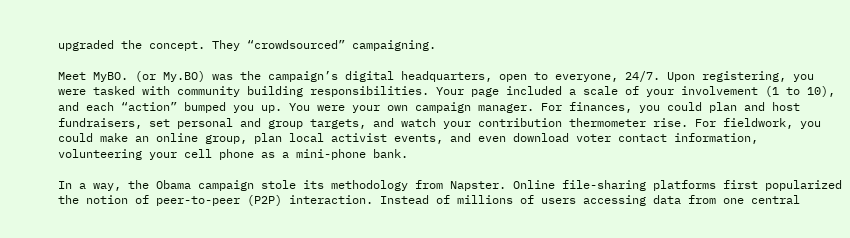upgraded the concept. They “crowdsourced” campaigning.

Meet MyBO. (or My.BO) was the campaign’s digital headquarters, open to everyone, 24/7. Upon registering, you were tasked with community building responsibilities. Your page included a scale of your involvement (1 to 10), and each “action” bumped you up. You were your own campaign manager. For finances, you could plan and host fundraisers, set personal and group targets, and watch your contribution thermometer rise. For fieldwork, you could make an online group, plan local activist events, and even download voter contact information, volunteering your cell phone as a mini-phone bank.

In a way, the Obama campaign stole its methodology from Napster. Online file-sharing platforms first popularized the notion of peer-to-peer (P2P) interaction. Instead of millions of users accessing data from one central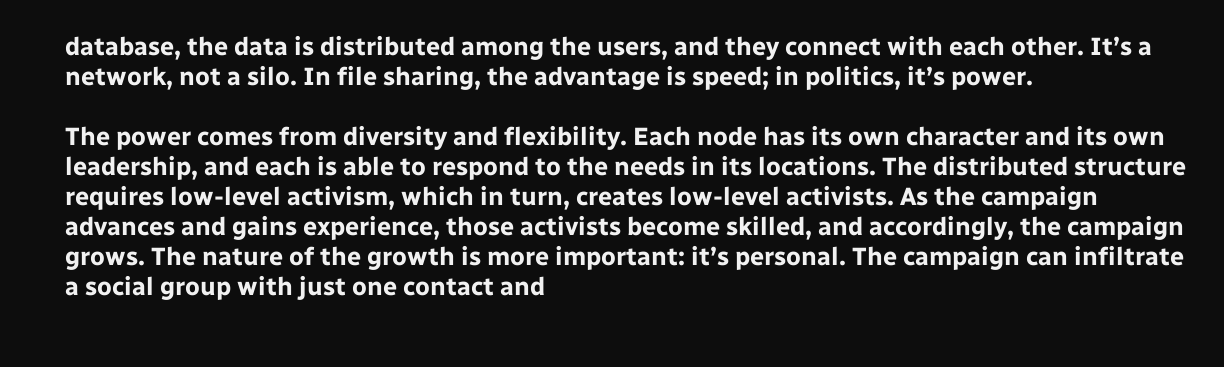database, the data is distributed among the users, and they connect with each other. It’s a network, not a silo. In file sharing, the advantage is speed; in politics, it’s power.

The power comes from diversity and flexibility. Each node has its own character and its own leadership, and each is able to respond to the needs in its locations. The distributed structure requires low-level activism, which in turn, creates low-level activists. As the campaign advances and gains experience, those activists become skilled, and accordingly, the campaign grows. The nature of the growth is more important: it’s personal. The campaign can infiltrate a social group with just one contact and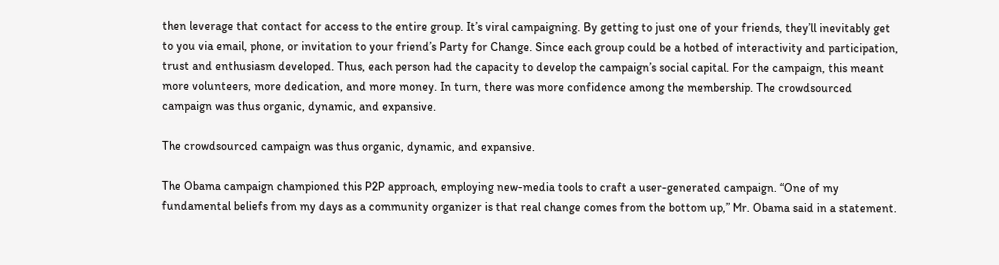then leverage that contact for access to the entire group. It’s viral campaigning. By getting to just one of your friends, they’ll inevitably get to you via email, phone, or invitation to your friend’s Party for Change. Since each group could be a hotbed of interactivity and participation, trust and enthusiasm developed. Thus, each person had the capacity to develop the campaign’s social capital. For the campaign, this meant more volunteers, more dedication, and more money. In turn, there was more confidence among the membership. The crowdsourced campaign was thus organic, dynamic, and expansive.

The crowdsourced campaign was thus organic, dynamic, and expansive.

The Obama campaign championed this P2P approach, employing new-media tools to craft a user-generated campaign. “One of my fundamental beliefs from my days as a community organizer is that real change comes from the bottom up,” Mr. Obama said in a statement.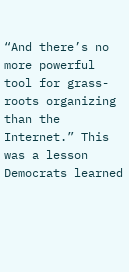“And there’s no more powerful tool for grass-roots organizing than the Internet.” This was a lesson Democrats learned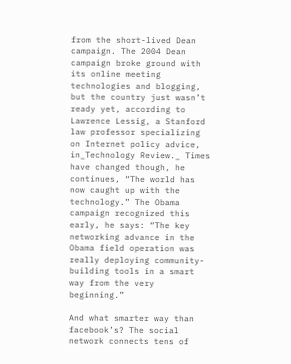from the short-lived Dean campaign. The 2004 Dean campaign broke ground with its online meeting technologies and blogging, but the country just wasn’t ready yet, according to Lawrence Lessig, a Stanford law professor specializing on Internet policy advice, in_Technology Review._ Times have changed though, he continues, “The world has now caught up with the technology.” The Obama campaign recognized this early, he says: “The key networking advance in the Obama field operation was really deploying community-building tools in a smart way from the very beginning.”

And what smarter way than facebook’s? The social network connects tens of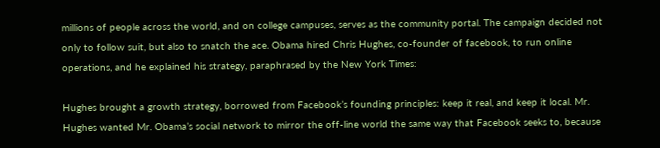millions of people across the world, and on college campuses, serves as the community portal. The campaign decided not only to follow suit, but also to snatch the ace. Obama hired Chris Hughes, co-founder of facebook, to run online operations, and he explained his strategy, paraphrased by the New York Times:

Hughes brought a growth strategy, borrowed from Facebook’s founding principles: keep it real, and keep it local. Mr. Hughes wanted Mr. Obama’s social network to mirror the off-line world the same way that Facebook seeks to, because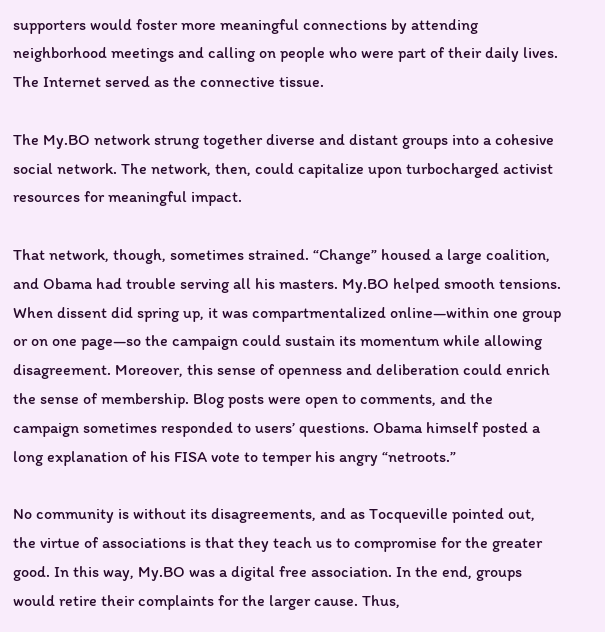supporters would foster more meaningful connections by attending neighborhood meetings and calling on people who were part of their daily lives. The Internet served as the connective tissue.

The My.BO network strung together diverse and distant groups into a cohesive social network. The network, then, could capitalize upon turbocharged activist resources for meaningful impact.

That network, though, sometimes strained. “Change” housed a large coalition, and Obama had trouble serving all his masters. My.BO helped smooth tensions. When dissent did spring up, it was compartmentalized online—within one group or on one page—so the campaign could sustain its momentum while allowing disagreement. Moreover, this sense of openness and deliberation could enrich the sense of membership. Blog posts were open to comments, and the campaign sometimes responded to users’ questions. Obama himself posted a long explanation of his FISA vote to temper his angry “netroots.”

No community is without its disagreements, and as Tocqueville pointed out, the virtue of associations is that they teach us to compromise for the greater good. In this way, My.BO was a digital free association. In the end, groups would retire their complaints for the larger cause. Thus,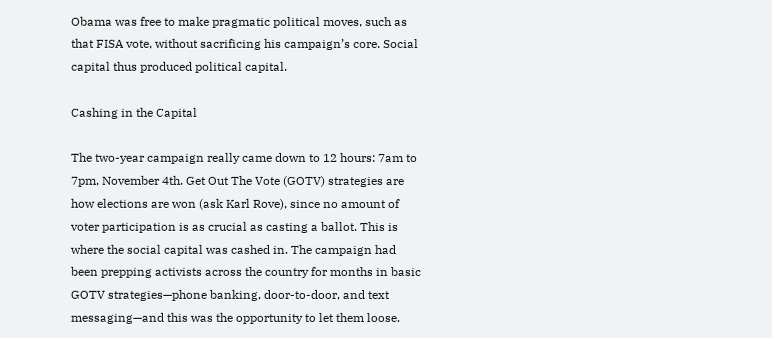Obama was free to make pragmatic political moves, such as that FISA vote, without sacrificing his campaign’s core. Social capital thus produced political capital.

Cashing in the Capital

The two-year campaign really came down to 12 hours: 7am to 7pm, November 4th. Get Out The Vote (GOTV) strategies are how elections are won (ask Karl Rove), since no amount of voter participation is as crucial as casting a ballot. This is where the social capital was cashed in. The campaign had been prepping activists across the country for months in basic GOTV strategies—phone banking, door-to-door, and text messaging—and this was the opportunity to let them loose.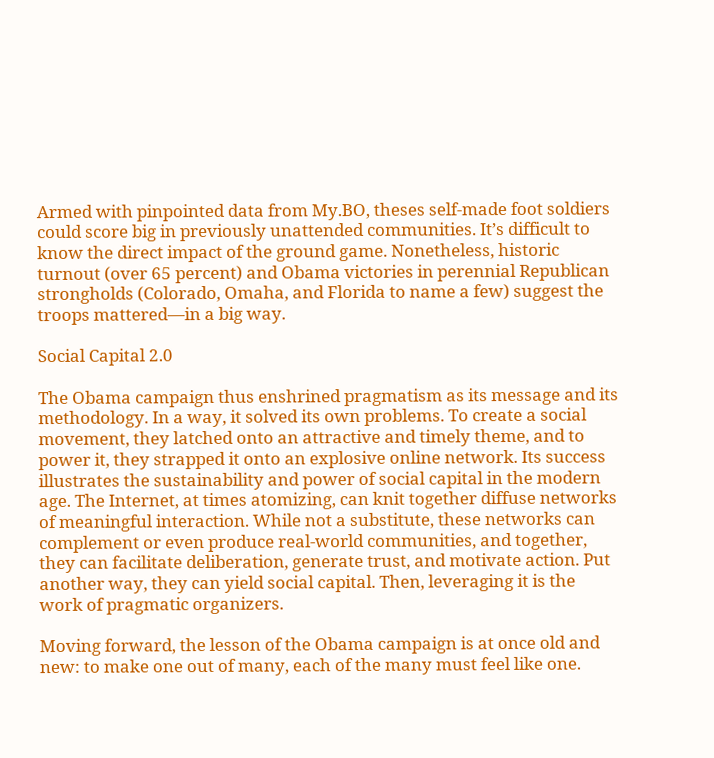Armed with pinpointed data from My.BO, theses self-made foot soldiers could score big in previously unattended communities. It’s difficult to know the direct impact of the ground game. Nonetheless, historic turnout (over 65 percent) and Obama victories in perennial Republican strongholds (Colorado, Omaha, and Florida to name a few) suggest the troops mattered—in a big way.

Social Capital 2.0

The Obama campaign thus enshrined pragmatism as its message and its methodology. In a way, it solved its own problems. To create a social movement, they latched onto an attractive and timely theme, and to power it, they strapped it onto an explosive online network. Its success illustrates the sustainability and power of social capital in the modern age. The Internet, at times atomizing, can knit together diffuse networks of meaningful interaction. While not a substitute, these networks can complement or even produce real-world communities, and together, they can facilitate deliberation, generate trust, and motivate action. Put another way, they can yield social capital. Then, leveraging it is the work of pragmatic organizers.

Moving forward, the lesson of the Obama campaign is at once old and new: to make one out of many, each of the many must feel like one.